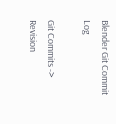Blender Git Commit Log

Git Commits -> Revision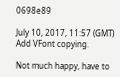0698e89

July 10, 2017, 11:57 (GMT)
Add VFont copying.

Not much happy, have to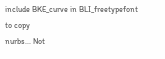include BKE_curve in BLI_freetypefont to copy
nurbs... Not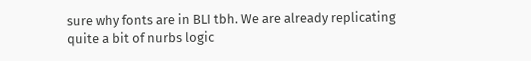sure why fonts are in BLI tbh. We are already replicating
quite a bit of nurbs logic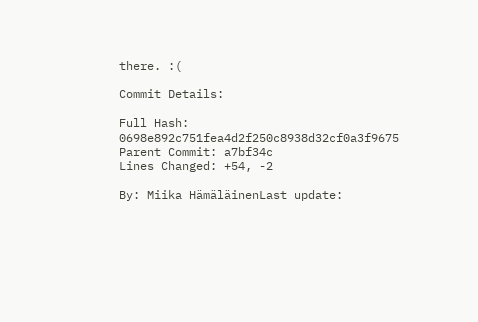there. :(

Commit Details:

Full Hash: 0698e892c751fea4d2f250c8938d32cf0a3f9675
Parent Commit: a7bf34c
Lines Changed: +54, -2

By: Miika HämäläinenLast update: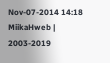Nov-07-2014 14:18 MiikaHweb | 2003-2019